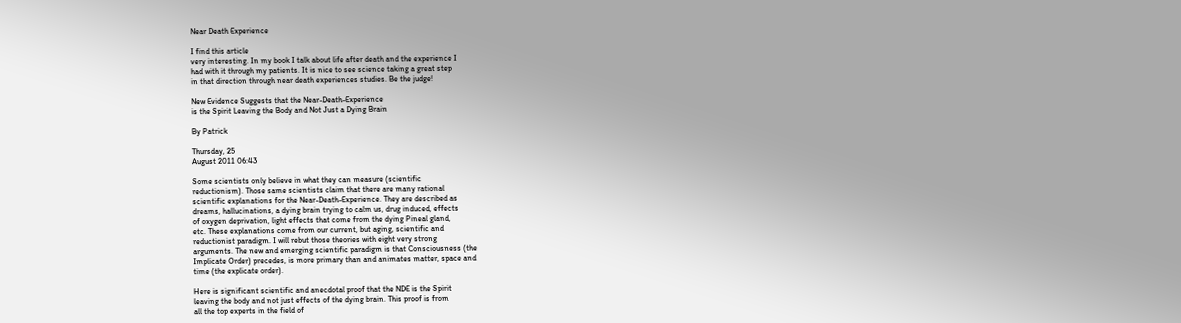Near Death Experience

I find this article
very interesting. In my book I talk about life after death and the experience I
had with it through my patients. It is nice to see science taking a great step
in that direction through near death experiences studies. Be the judge!

New Evidence Suggests that the Near-Death-Experience
is the Spirit Leaving the Body and Not Just a Dying Brain

By Patrick

Thursday, 25
August 2011 06:43

Some scientists only believe in what they can measure (scientific
reductionism). Those same scientists claim that there are many rational
scientific explanations for the Near-Death-Experience. They are described as
dreams, hallucinations, a dying brain trying to calm us, drug induced, effects
of oxygen deprivation, light effects that come from the dying Pineal gland,
etc. These explanations come from our current, but aging, scientific and
reductionist paradigm. I will rebut those theories with eight very strong
arguments. The new and emerging scientific paradigm is that Consciousness (the
Implicate Order) precedes, is more primary than and animates matter, space and
time (the explicate order).

Here is significant scientific and anecdotal proof that the NDE is the Spirit
leaving the body and not just effects of the dying brain. This proof is from
all the top experts in the field of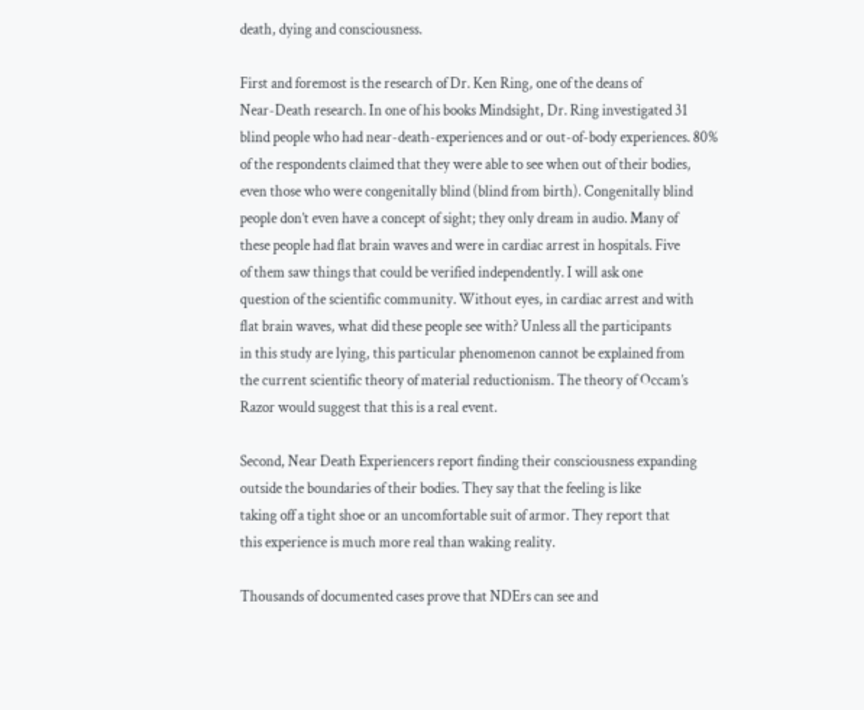death, dying and consciousness.

First and foremost is the research of Dr. Ken Ring, one of the deans of
Near-Death research. In one of his books Mindsight, Dr. Ring investigated 31
blind people who had near-death-experiences and or out-of-body experiences. 80%
of the respondents claimed that they were able to see when out of their bodies,
even those who were congenitally blind (blind from birth). Congenitally blind
people don’t even have a concept of sight; they only dream in audio. Many of
these people had flat brain waves and were in cardiac arrest in hospitals. Five
of them saw things that could be verified independently. I will ask one
question of the scientific community. Without eyes, in cardiac arrest and with
flat brain waves, what did these people see with? Unless all the participants
in this study are lying, this particular phenomenon cannot be explained from
the current scientific theory of material reductionism. The theory of Occam’s
Razor would suggest that this is a real event.

Second, Near Death Experiencers report finding their consciousness expanding
outside the boundaries of their bodies. They say that the feeling is like
taking off a tight shoe or an uncomfortable suit of armor. They report that
this experience is much more real than waking reality.

Thousands of documented cases prove that NDErs can see and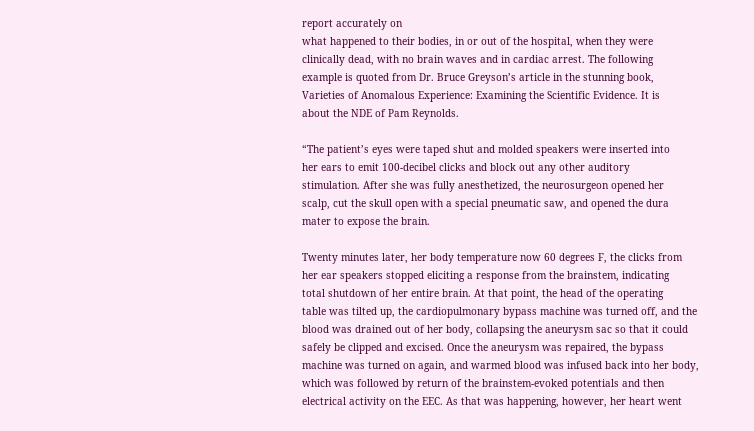report accurately on
what happened to their bodies, in or out of the hospital, when they were
clinically dead, with no brain waves and in cardiac arrest. The following
example is quoted from Dr. Bruce Greyson’s article in the stunning book,
Varieties of Anomalous Experience: Examining the Scientific Evidence. It is
about the NDE of Pam Reynolds.

“The patient’s eyes were taped shut and molded speakers were inserted into
her ears to emit 100-decibel clicks and block out any other auditory
stimulation. After she was fully anesthetized, the neurosurgeon opened her
scalp, cut the skull open with a special pneumatic saw, and opened the dura
mater to expose the brain.

Twenty minutes later, her body temperature now 60 degrees F, the clicks from
her ear speakers stopped eliciting a response from the brainstem, indicating
total shutdown of her entire brain. At that point, the head of the operating
table was tilted up, the cardiopulmonary bypass machine was turned off, and the
blood was drained out of her body, collapsing the aneurysm sac so that it could
safely be clipped and excised. Once the aneurysm was repaired, the bypass
machine was turned on again, and warmed blood was infused back into her body,
which was followed by return of the brainstem-evoked potentials and then
electrical activity on the EEC. As that was happening, however, her heart went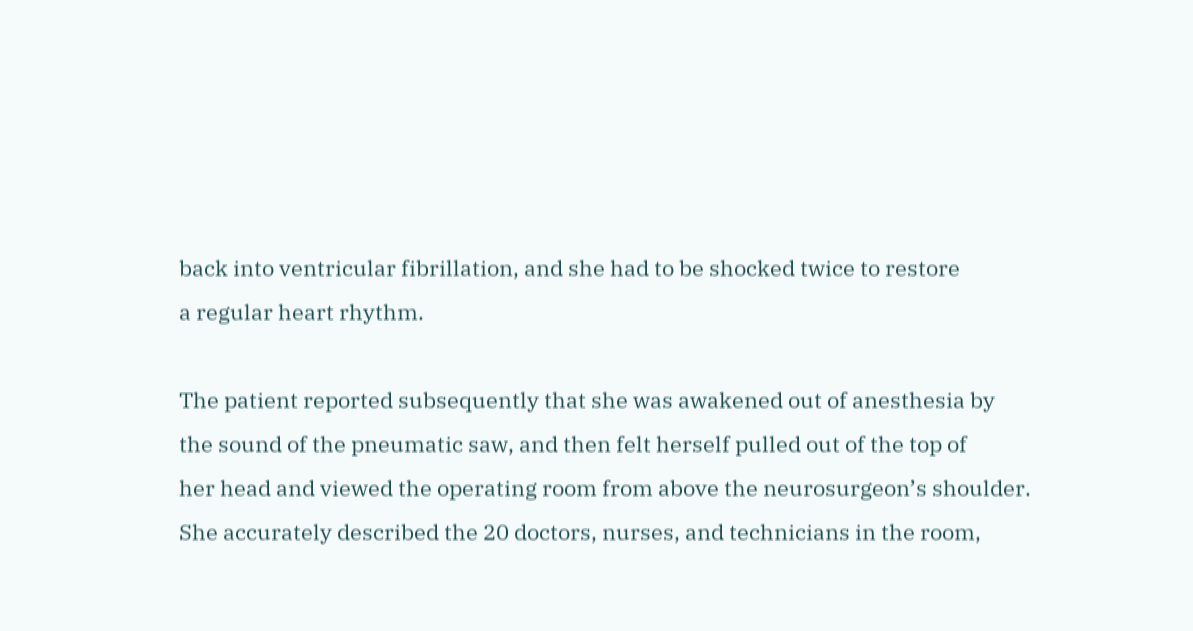back into ventricular fibrillation, and she had to be shocked twice to restore
a regular heart rhythm.

The patient reported subsequently that she was awakened out of anesthesia by
the sound of the pneumatic saw, and then felt herself pulled out of the top of
her head and viewed the operating room from above the neurosurgeon’s shoulder.
She accurately described the 20 doctors, nurses, and technicians in the room,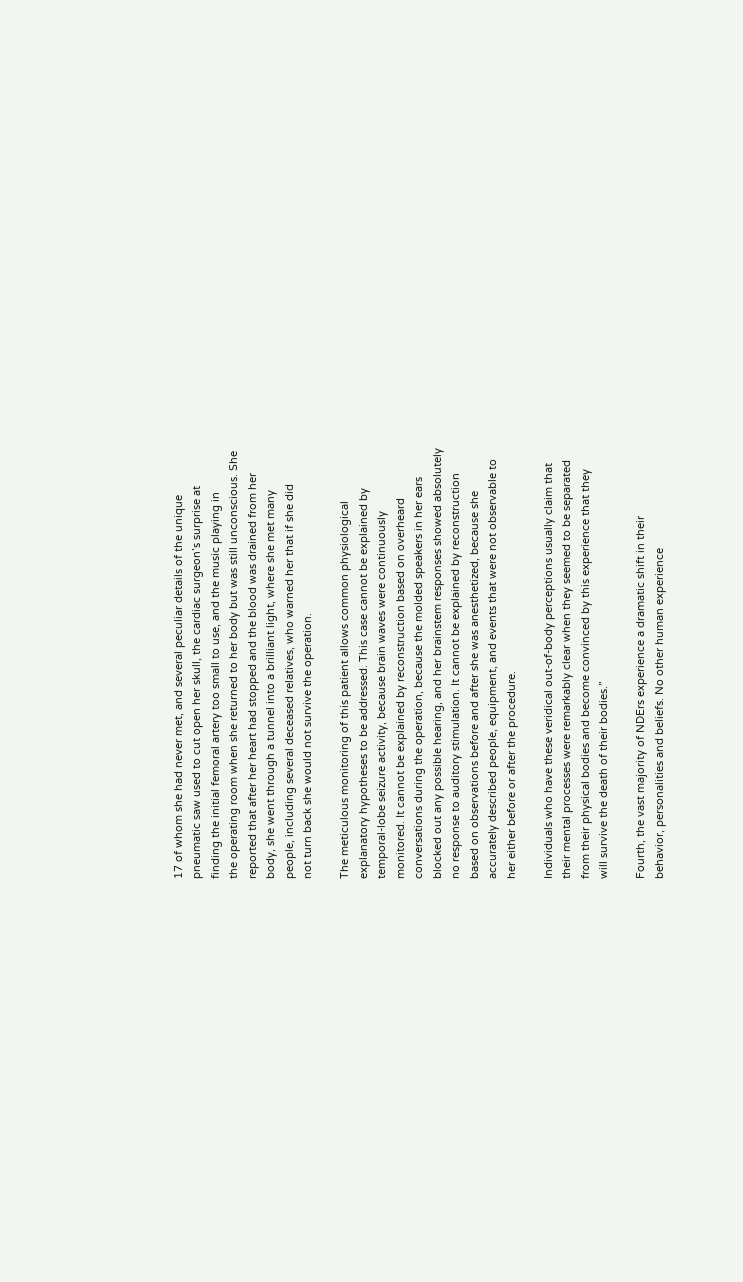17 of whom she had never met, and several peculiar details of the unique
pneumatic saw used to cut open her skull, the cardiac surgeon’s surprise at
finding the initial femoral artery too small to use, and the music playing in
the operating room when she returned to her body but was still unconscious. She
reported that after her heart had stopped and the blood was drained from her
body, she went through a tunnel into a brilliant light, where she met many
people, including several deceased relatives, who warned her that if she did
not turn back she would not survive the operation.

The meticulous monitoring of this patient allows common physiological
explanatory hypotheses to be addressed. This case cannot be explained by
temporal-lobe seizure activity, because brain waves were continuously
monitored. It cannot be explained by reconstruction based on overheard
conversations during the operation, because the molded speakers in her ears
blocked out any possible hearing, and her brainstem responses showed absolutely
no response to auditory stimulation. It cannot be explained by reconstruction
based on observations before and after she was anesthetized, because she
accurately described people, equipment, and events that were not observable to
her either before or after the procedure.

Individuals who have these veridical out-of-body perceptions usually claim that
their mental processes were remarkably clear when they seemed to be separated
from their physical bodies and become convinced by this experience that they
will survive the death of their bodies.”

Fourth, the vast majority of NDErs experience a dramatic shift in their
behavior, personalities and beliefs. No other human experience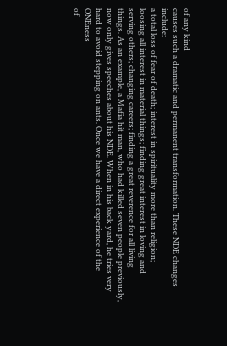of any kind
causes such a dramatic and permanent transformation. These NDE changes include:
a total loss of fear of death; interest in spirituality more than religion;
loosing all interest in material things; finding great interest in loving and
serving others; changing careers; finding a great reverence for all living
things. As an example, a Mafia hit man, who had killed seven people previously,
now only gives speeches about his NDE. When in his back yard, he tries very
hard to avoid stepping on ants. Once we have a direct experience of the ONEness
of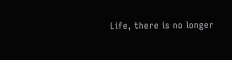Life, there is no longer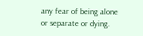any fear of being alone or separate or dying.